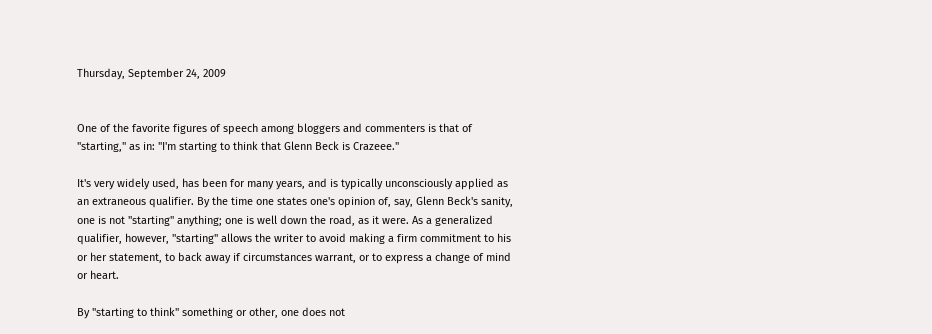Thursday, September 24, 2009


One of the favorite figures of speech among bloggers and commenters is that of "starting," as in: "I'm starting to think that Glenn Beck is Crazeee."

It's very widely used, has been for many years, and is typically unconsciously applied as an extraneous qualifier. By the time one states one's opinion of, say, Glenn Beck's sanity, one is not "starting" anything; one is well down the road, as it were. As a generalized qualifier, however, "starting" allows the writer to avoid making a firm commitment to his or her statement, to back away if circumstances warrant, or to express a change of mind or heart.

By "starting to think" something or other, one does not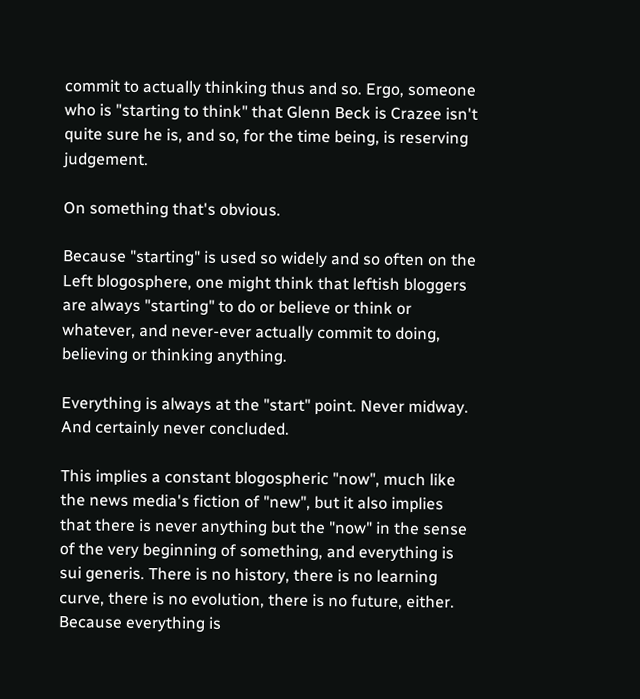commit to actually thinking thus and so. Ergo, someone who is "starting to think" that Glenn Beck is Crazee isn't quite sure he is, and so, for the time being, is reserving judgement.

On something that's obvious.

Because "starting" is used so widely and so often on the Left blogosphere, one might think that leftish bloggers are always "starting" to do or believe or think or whatever, and never-ever actually commit to doing, believing or thinking anything.

Everything is always at the "start" point. Never midway. And certainly never concluded.

This implies a constant blogospheric "now", much like the news media's fiction of "new", but it also implies that there is never anything but the "now" in the sense of the very beginning of something, and everything is sui generis. There is no history, there is no learning curve, there is no evolution, there is no future, either. Because everything is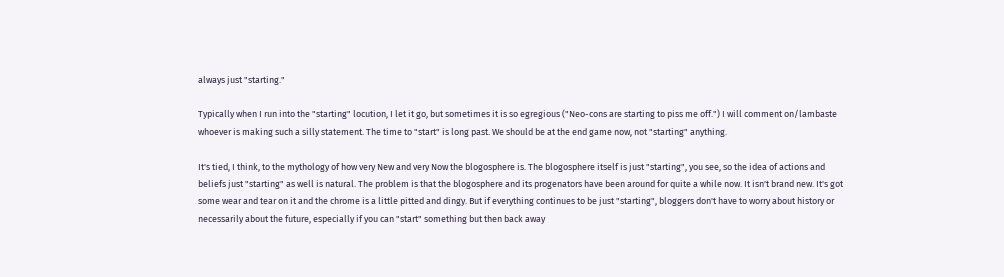always just "starting."

Typically when I run into the "starting" locution, I let it go, but sometimes it is so egregious ("Neo-cons are starting to piss me off.") I will comment on/lambaste whoever is making such a silly statement. The time to "start" is long past. We should be at the end game now, not "starting" anything.

It's tied, I think, to the mythology of how very New and very Now the blogosphere is. The blogosphere itself is just "starting", you see, so the idea of actions and beliefs just "starting" as well is natural. The problem is that the blogosphere and its progenators have been around for quite a while now. It isn't brand new. It's got some wear and tear on it and the chrome is a little pitted and dingy. But if everything continues to be just "starting", bloggers don't have to worry about history or necessarily about the future, especially if you can "start" something but then back away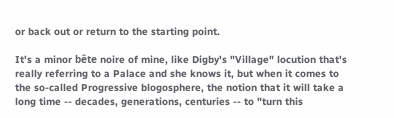or back out or return to the starting point.

It's a minor bête noire of mine, like Digby's "Village" locution that's really referring to a Palace and she knows it, but when it comes to the so-called Progressive blogosphere, the notion that it will take a long time -- decades, generations, centuries -- to "turn this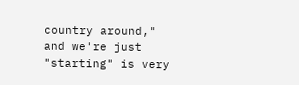country around," and we're just "starting" is very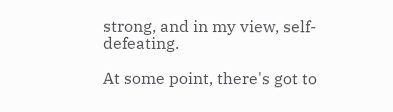strong, and in my view, self-defeating.

At some point, there's got to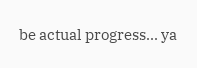be actual progress... ya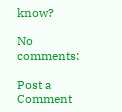know?

No comments:

Post a Comment